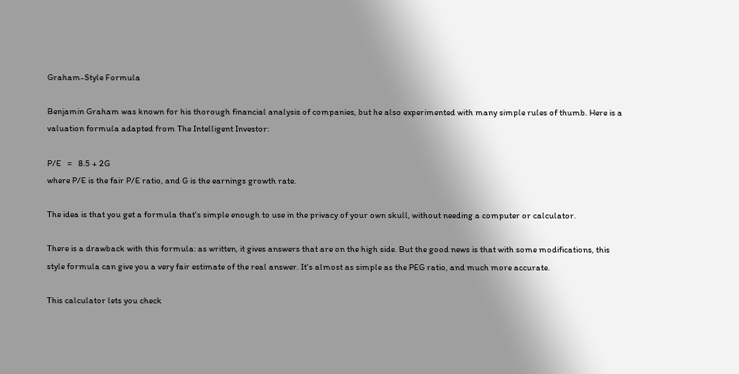Graham-Style Formula

Benjamin Graham was known for his thorough financial analysis of companies, but he also experimented with many simple rules of thumb. Here is a valuation formula adapted from The Intelligent Investor:

P/E   =   8.5 + 2G
where P/E is the fair P/E ratio, and G is the earnings growth rate.

The idea is that you get a formula that's simple enough to use in the privacy of your own skull, without needing a computer or calculator.

There is a drawback with this formula: as written, it gives answers that are on the high side. But the good news is that with some modifications, this style formula can give you a very fair estimate of the real answer. It's almost as simple as the PEG ratio, and much more accurate.

This calculator lets you check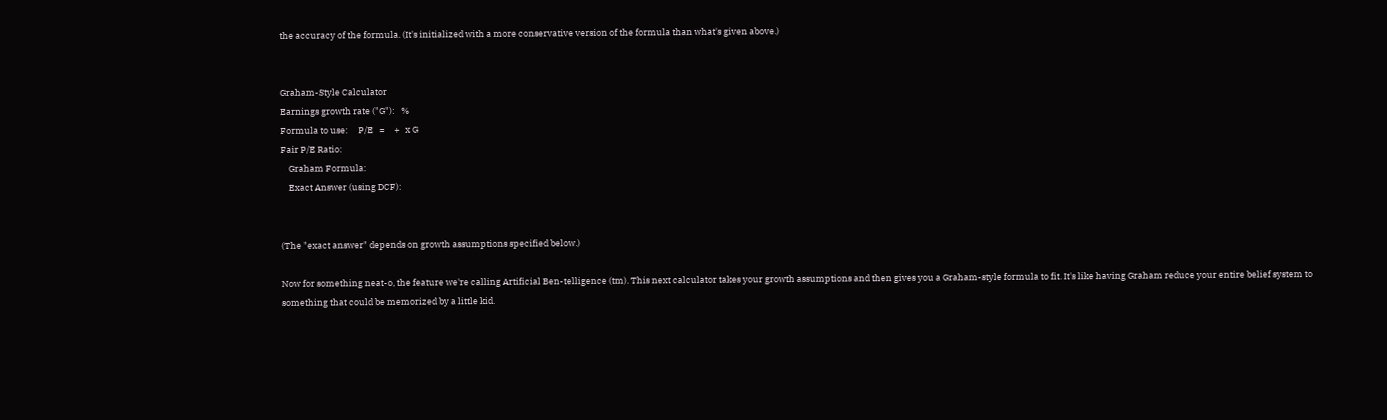the accuracy of the formula. (It's initialized with a more conservative version of the formula than what's given above.)


Graham-Style Calculator
Earnings growth rate ("G"):   %
Formula to use:     P/E   =     +   x G
Fair P/E Ratio:
    Graham Formula:
    Exact Answer (using DCF):


(The "exact answer" depends on growth assumptions specified below.)

Now for something neat-o, the feature we're calling Artificial Ben-telligence (tm). This next calculator takes your growth assumptions and then gives you a Graham-style formula to fit. It's like having Graham reduce your entire belief system to something that could be memorized by a little kid.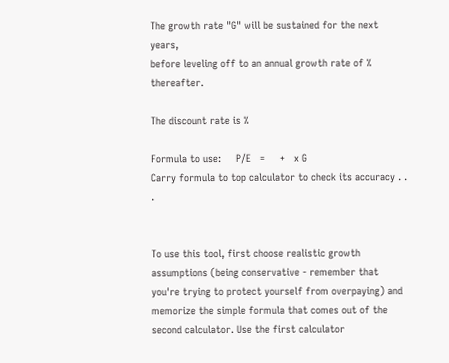The growth rate "G" will be sustained for the next years,
before leveling off to an annual growth rate of % thereafter.

The discount rate is %

Formula to use:     P/E   =     +   x G
Carry formula to top calculator to check its accuracy . . .


To use this tool, first choose realistic growth assumptions (being conservative - remember that you're trying to protect yourself from overpaying) and memorize the simple formula that comes out of the second calculator. Use the first calculator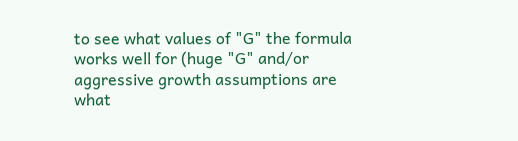to see what values of "G" the formula works well for (huge "G" and/or aggressive growth assumptions are what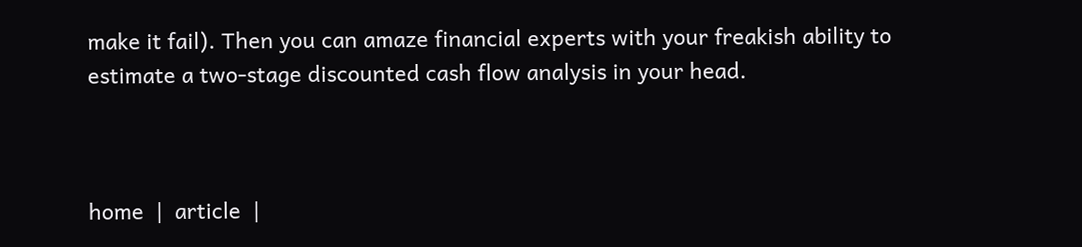make it fail). Then you can amaze financial experts with your freakish ability to estimate a two-stage discounted cash flow analysis in your head.



home  |  article  |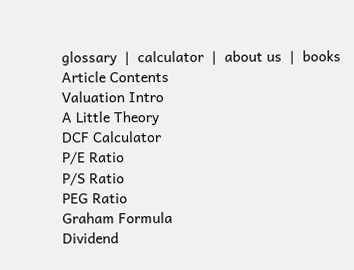glossary  |  calculator  |  about us  |  books
Article Contents
Valuation Intro
A Little Theory
DCF Calculator
P/E Ratio
P/S Ratio
PEG Ratio
Graham Formula
Dividend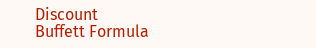Discount
Buffett Formula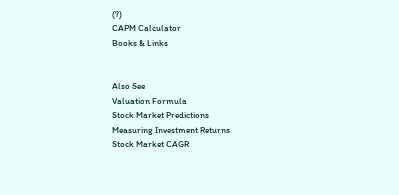(?)
CAPM Calculator
Books & Links


Also See
Valuation Formula
Stock Market Predictions
Measuring Investment Returns
Stock Market CAGR